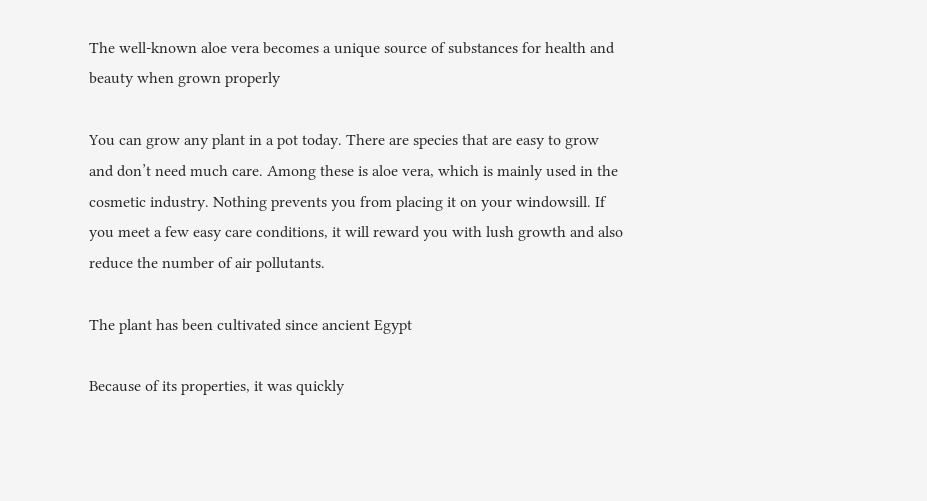The well-known aloe vera becomes a unique source of substances for health and beauty when grown properly

You can grow any plant in a pot today. There are species that are easy to grow and don’t need much care. Among these is aloe vera, which is mainly used in the cosmetic industry. Nothing prevents you from placing it on your windowsill. If you meet a few easy care conditions, it will reward you with lush growth and also reduce the number of air pollutants.

The plant has been cultivated since ancient Egypt

Because of its properties, it was quickly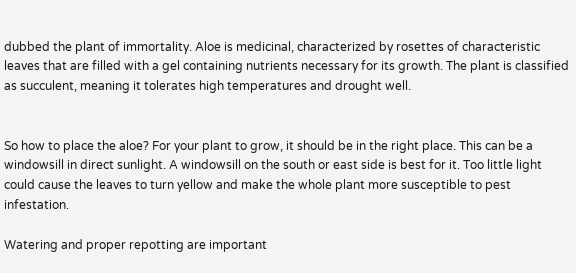dubbed the plant of immortality. Aloe is medicinal, characterized by rosettes of characteristic leaves that are filled with a gel containing nutrients necessary for its growth. The plant is classified as succulent, meaning it tolerates high temperatures and drought well.


So how to place the aloe? For your plant to grow, it should be in the right place. This can be a windowsill in direct sunlight. A windowsill on the south or east side is best for it. Too little light could cause the leaves to turn yellow and make the whole plant more susceptible to pest infestation.

Watering and proper repotting are important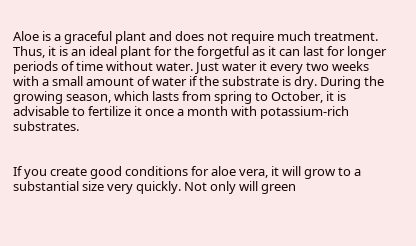Aloe is a graceful plant and does not require much treatment. Thus, it is an ideal plant for the forgetful as it can last for longer periods of time without water. Just water it every two weeks with a small amount of water if the substrate is dry. During the growing season, which lasts from spring to October, it is advisable to fertilize it once a month with potassium-rich substrates.


If you create good conditions for aloe vera, it will grow to a substantial size very quickly. Not only will green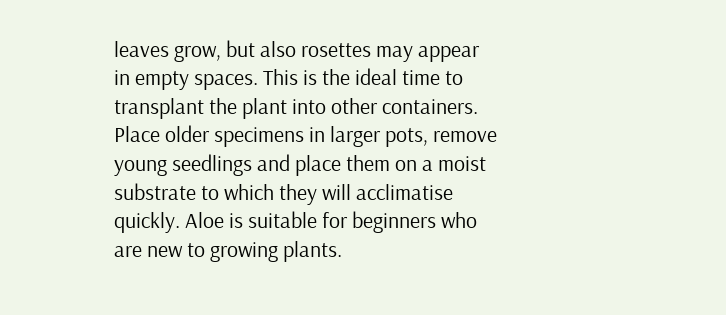leaves grow, but also rosettes may appear in empty spaces. This is the ideal time to transplant the plant into other containers. Place older specimens in larger pots, remove young seedlings and place them on a moist substrate to which they will acclimatise quickly. Aloe is suitable for beginners who are new to growing plants.